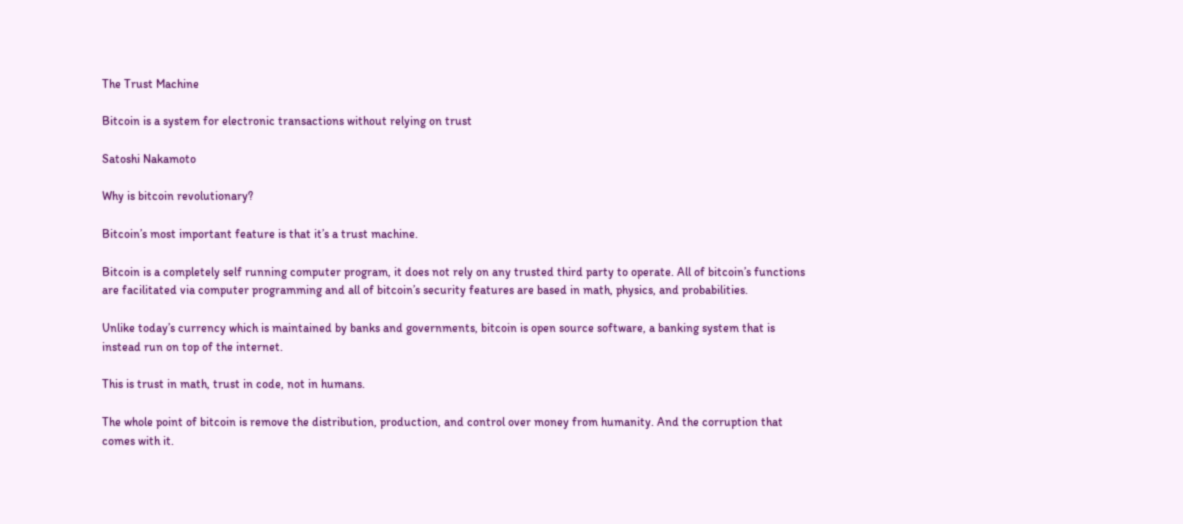The Trust Machine

Bitcoin is a system for electronic transactions without relying on trust

Satoshi Nakamoto

Why is bitcoin revolutionary?

Bitcoin’s most important feature is that it’s a trust machine.

Bitcoin is a completely self running computer program, it does not rely on any trusted third party to operate. All of bitcoin’s functions are facilitated via computer programming and all of bitcoin’s security features are based in math, physics, and probabilities.

Unlike today’s currency which is maintained by banks and governments, bitcoin is open source software, a banking system that is instead run on top of the internet.

This is trust in math, trust in code, not in humans.

The whole point of bitcoin is remove the distribution, production, and control over money from humanity. And the corruption that comes with it.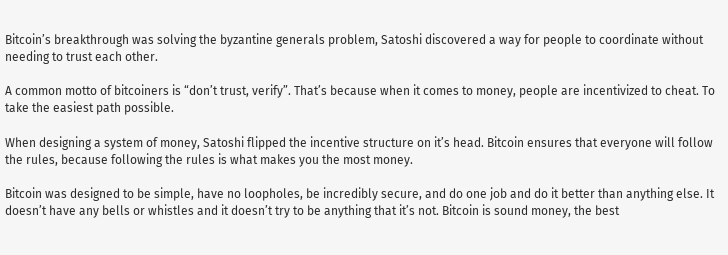Bitcoin’s breakthrough was solving the byzantine generals problem, Satoshi discovered a way for people to coordinate without needing to trust each other.

A common motto of bitcoiners is “don’t trust, verify”. That’s because when it comes to money, people are incentivized to cheat. To take the easiest path possible.

When designing a system of money, Satoshi flipped the incentive structure on it’s head. Bitcoin ensures that everyone will follow the rules, because following the rules is what makes you the most money.

Bitcoin was designed to be simple, have no loopholes, be incredibly secure, and do one job and do it better than anything else. It doesn’t have any bells or whistles and it doesn’t try to be anything that it’s not. Bitcoin is sound money, the best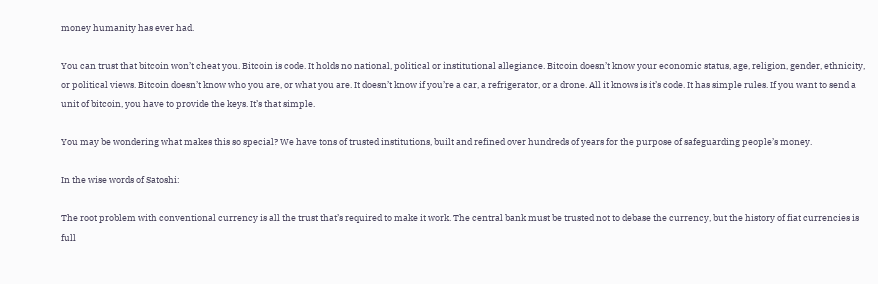money humanity has ever had.

You can trust that bitcoin won’t cheat you. Bitcoin is code. It holds no national, political or institutional allegiance. Bitcoin doesn’t know your economic status, age, religion, gender, ethnicity, or political views. Bitcoin doesn’t know who you are, or what you are. It doesn’t know if you’re a car, a refrigerator, or a drone. All it knows is it’s code. It has simple rules. If you want to send a unit of bitcoin, you have to provide the keys. It’s that simple.

You may be wondering what makes this so special? We have tons of trusted institutions, built and refined over hundreds of years for the purpose of safeguarding people’s money.

In the wise words of Satoshi:

The root problem with conventional currency is all the trust that’s required to make it work. The central bank must be trusted not to debase the currency, but the history of fiat currencies is full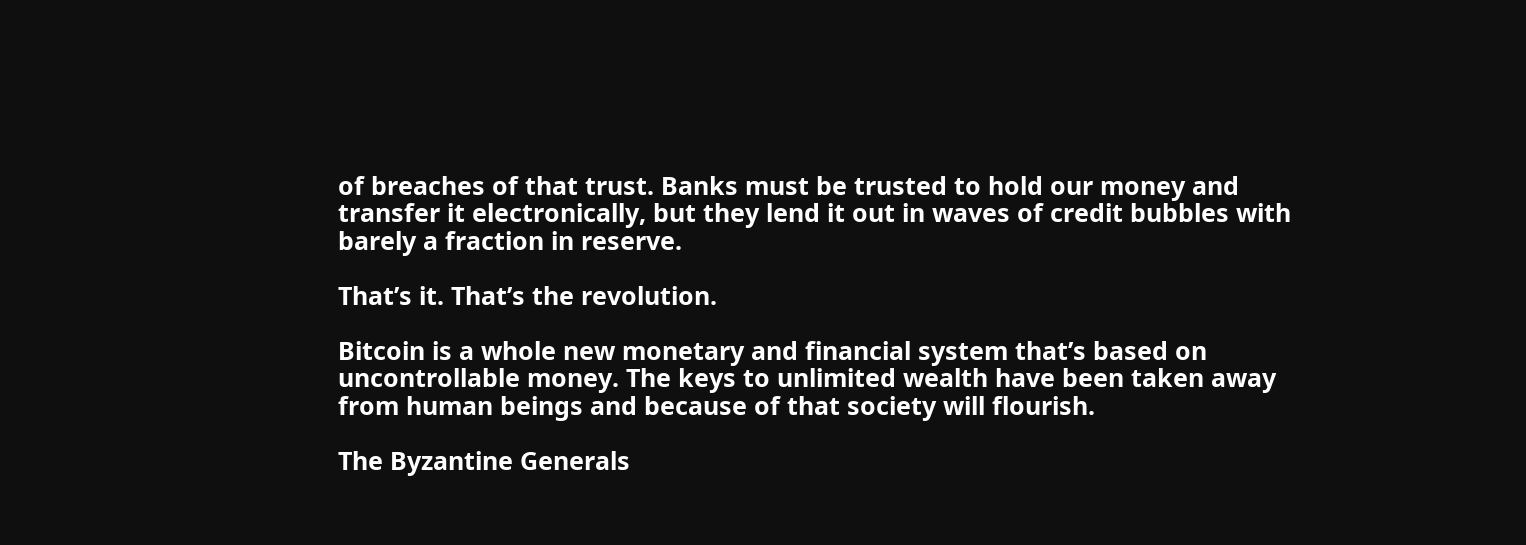of breaches of that trust. Banks must be trusted to hold our money and transfer it electronically, but they lend it out in waves of credit bubbles with barely a fraction in reserve.

That’s it. That’s the revolution.

Bitcoin is a whole new monetary and financial system that’s based on uncontrollable money. The keys to unlimited wealth have been taken away from human beings and because of that society will flourish.

The Byzantine Generals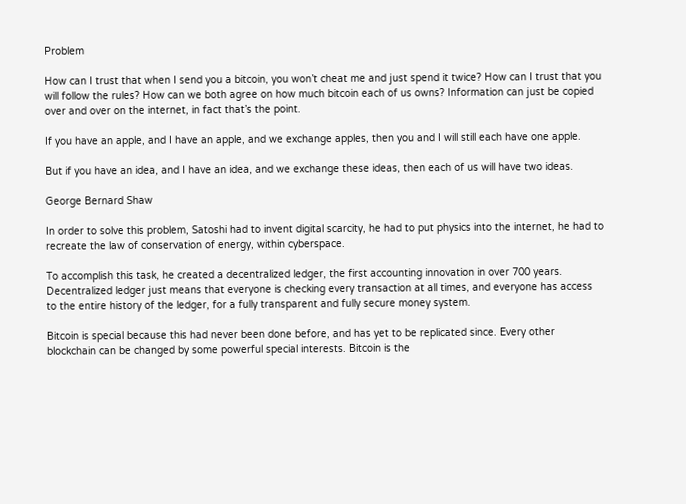Problem

How can I trust that when I send you a bitcoin, you won’t cheat me and just spend it twice? How can I trust that you will follow the rules? How can we both agree on how much bitcoin each of us owns? Information can just be copied over and over on the internet, in fact that’s the point.

If you have an apple, and I have an apple, and we exchange apples, then you and I will still each have one apple.

But if you have an idea, and I have an idea, and we exchange these ideas, then each of us will have two ideas.

George Bernard Shaw

In order to solve this problem, Satoshi had to invent digital scarcity, he had to put physics into the internet, he had to recreate the law of conservation of energy, within cyberspace.

To accomplish this task, he created a decentralized ledger, the first accounting innovation in over 700 years. Decentralized ledger just means that everyone is checking every transaction at all times, and everyone has access to the entire history of the ledger, for a fully transparent and fully secure money system.

Bitcoin is special because this had never been done before, and has yet to be replicated since. Every other blockchain can be changed by some powerful special interests. Bitcoin is the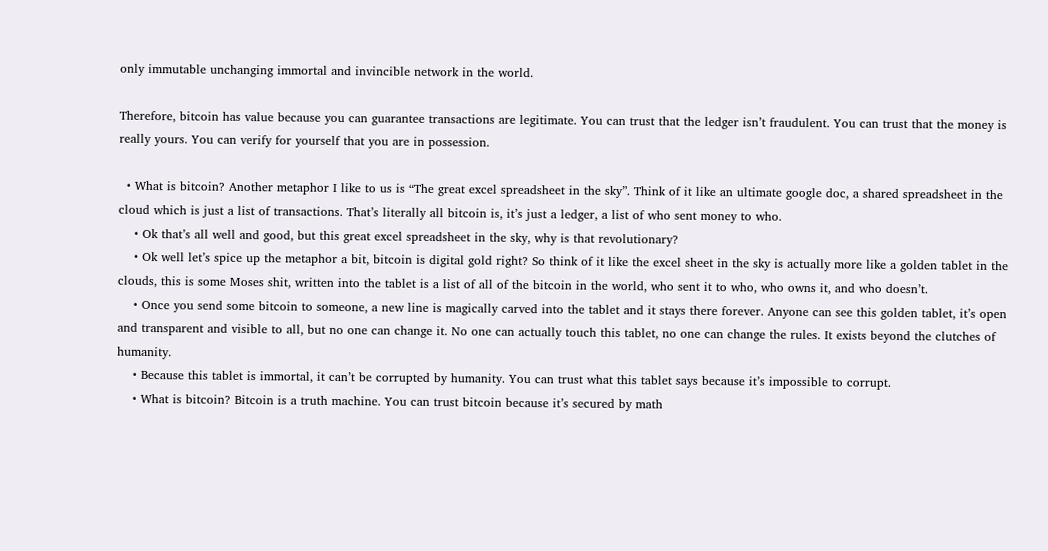only immutable unchanging immortal and invincible network in the world.

Therefore, bitcoin has value because you can guarantee transactions are legitimate. You can trust that the ledger isn’t fraudulent. You can trust that the money is really yours. You can verify for yourself that you are in possession.

  • What is bitcoin? Another metaphor I like to us is “The great excel spreadsheet in the sky”. Think of it like an ultimate google doc, a shared spreadsheet in the cloud which is just a list of transactions. That’s literally all bitcoin is, it’s just a ledger, a list of who sent money to who.
    • Ok that’s all well and good, but this great excel spreadsheet in the sky, why is that revolutionary?
    • Ok well let’s spice up the metaphor a bit, bitcoin is digital gold right? So think of it like the excel sheet in the sky is actually more like a golden tablet in the clouds, this is some Moses shit, written into the tablet is a list of all of the bitcoin in the world, who sent it to who, who owns it, and who doesn’t.
    • Once you send some bitcoin to someone, a new line is magically carved into the tablet and it stays there forever. Anyone can see this golden tablet, it’s open and transparent and visible to all, but no one can change it. No one can actually touch this tablet, no one can change the rules. It exists beyond the clutches of humanity.
    • Because this tablet is immortal, it can’t be corrupted by humanity. You can trust what this tablet says because it’s impossible to corrupt.
    • What is bitcoin? Bitcoin is a truth machine. You can trust bitcoin because it’s secured by math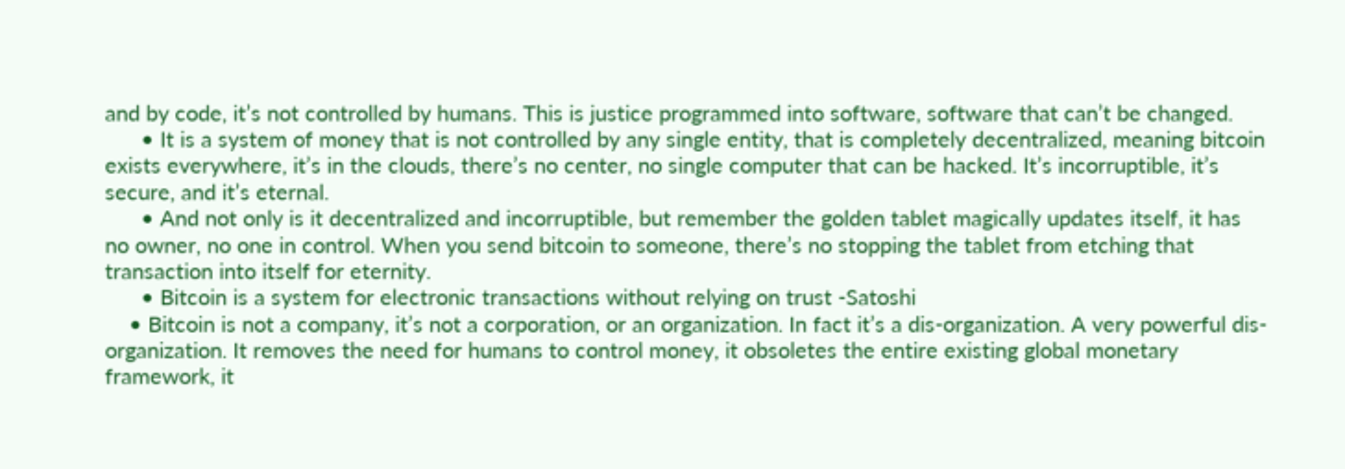and by code, it’s not controlled by humans. This is justice programmed into software, software that can’t be changed.
      • It is a system of money that is not controlled by any single entity, that is completely decentralized, meaning bitcoin exists everywhere, it’s in the clouds, there’s no center, no single computer that can be hacked. It’s incorruptible, it’s secure, and it’s eternal.
      • And not only is it decentralized and incorruptible, but remember the golden tablet magically updates itself, it has no owner, no one in control. When you send bitcoin to someone, there’s no stopping the tablet from etching that transaction into itself for eternity.
      • Bitcoin is a system for electronic transactions without relying on trust -Satoshi
    • Bitcoin is not a company, it’s not a corporation, or an organization. In fact it’s a dis-organization. A very powerful dis-organization. It removes the need for humans to control money, it obsoletes the entire existing global monetary framework, it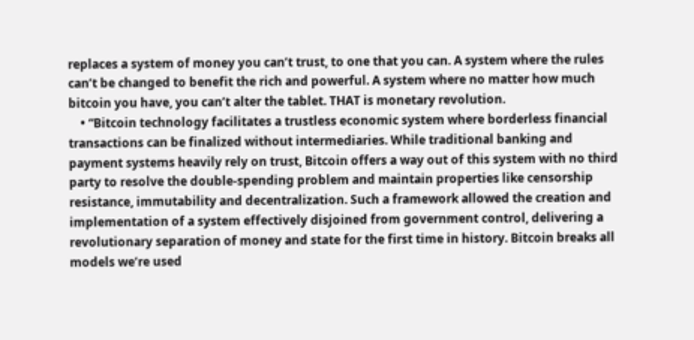replaces a system of money you can’t trust, to one that you can. A system where the rules can’t be changed to benefit the rich and powerful. A system where no matter how much bitcoin you have, you can’t alter the tablet. THAT is monetary revolution.
    • “Bitcoin technology facilitates a trustless economic system where borderless financial transactions can be finalized without intermediaries. While traditional banking and payment systems heavily rely on trust, Bitcoin offers a way out of this system with no third party to resolve the double-spending problem and maintain properties like censorship resistance, immutability and decentralization. Such a framework allowed the creation and implementation of a system effectively disjoined from government control, delivering a revolutionary separation of money and state for the first time in history. Bitcoin breaks all models we’re used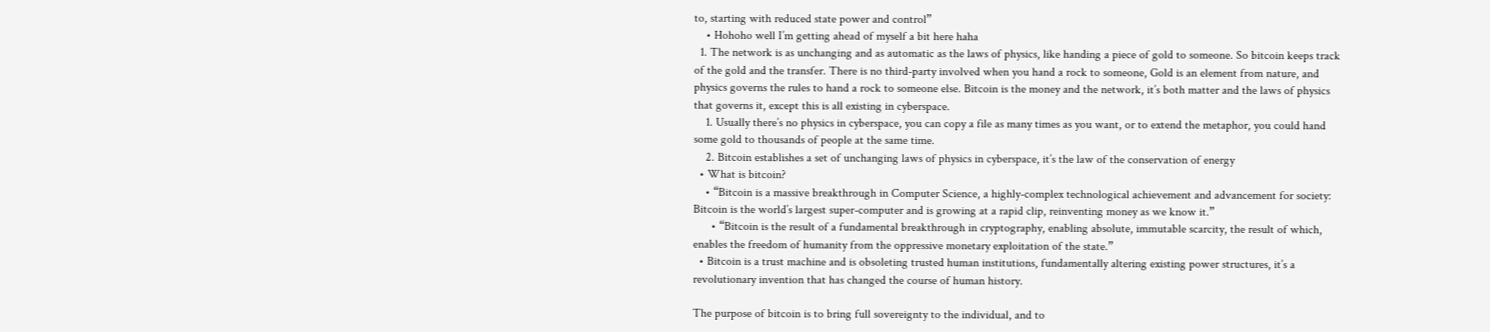to, starting with reduced state power and control”
    • Hohoho well I’m getting ahead of myself a bit here haha
  1. The network is as unchanging and as automatic as the laws of physics, like handing a piece of gold to someone. So bitcoin keeps track of the gold and the transfer. There is no third-party involved when you hand a rock to someone, Gold is an element from nature, and physics governs the rules to hand a rock to someone else. Bitcoin is the money and the network, it’s both matter and the laws of physics that governs it, except this is all existing in cyberspace.
    1. Usually there’s no physics in cyberspace, you can copy a file as many times as you want, or to extend the metaphor, you could hand some gold to thousands of people at the same time.
    2. Bitcoin establishes a set of unchanging laws of physics in cyberspace, it’s the law of the conservation of energy
  • What is bitcoin?
    • “Bitcoin is a massive breakthrough in Computer Science, a highly-complex technological achievement and advancement for society: Bitcoin is the world’s largest super-computer and is growing at a rapid clip, reinventing money as we know it.”
      • “Bitcoin is the result of a fundamental breakthrough in cryptography, enabling absolute, immutable scarcity, the result of which, enables the freedom of humanity from the oppressive monetary exploitation of the state.”
  • Bitcoin is a trust machine and is obsoleting trusted human institutions, fundamentally altering existing power structures, it’s a revolutionary invention that has changed the course of human history.

The purpose of bitcoin is to bring full sovereignty to the individual, and to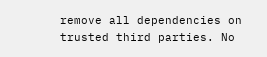remove all dependencies on trusted third parties. No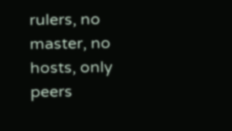rulers, no master, no hosts, only peers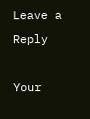Leave a Reply

Your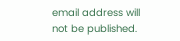email address will not be published.